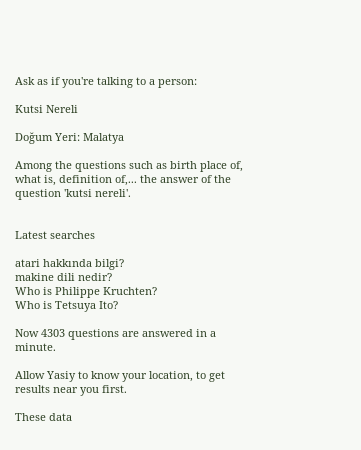Ask as if you're talking to a person:

Kutsi Nereli

Doğum Yeri: Malatya

Among the questions such as birth place of, what is, definition of,... the answer of the question 'kutsi nereli'.


Latest searches

atari hakkında bilgi?
makine dili nedir?
Who is Philippe Kruchten?
Who is Tetsuya Ito?

Now 4303 questions are answered in a minute.

Allow Yasiy to know your location, to get results near you first.

These data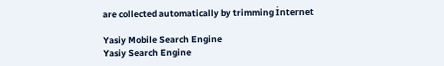are collected automatically by trimming İnternet

Yasiy Mobile Search Engine
Yasiy Search Engine